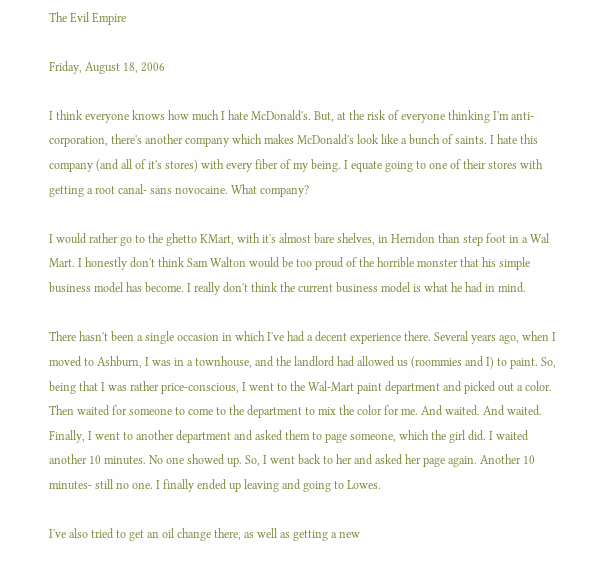The Evil Empire

Friday, August 18, 2006

I think everyone knows how much I hate McDonald's. But, at the risk of everyone thinking I'm anti-corporation, there's another company which makes McDonald's look like a bunch of saints. I hate this company (and all of it's stores) with every fiber of my being. I equate going to one of their stores with getting a root canal- sans novocaine. What company?

I would rather go to the ghetto KMart, with it's almost bare shelves, in Herndon than step foot in a Wal Mart. I honestly don't think Sam Walton would be too proud of the horrible monster that his simple business model has become. I really don't think the current business model is what he had in mind.

There hasn't been a single occasion in which I've had a decent experience there. Several years ago, when I moved to Ashburn, I was in a townhouse, and the landlord had allowed us (roommies and I) to paint. So, being that I was rather price-conscious, I went to the Wal-Mart paint department and picked out a color. Then waited for someone to come to the department to mix the color for me. And waited. And waited. Finally, I went to another department and asked them to page someone, which the girl did. I waited another 10 minutes. No one showed up. So, I went back to her and asked her page again. Another 10 minutes- still no one. I finally ended up leaving and going to Lowes.

I've also tried to get an oil change there, as well as getting a new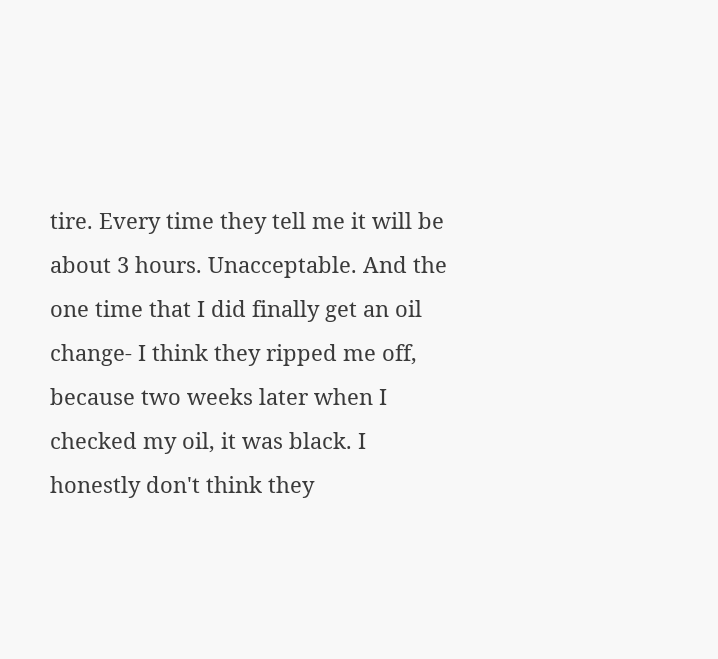tire. Every time they tell me it will be about 3 hours. Unacceptable. And the one time that I did finally get an oil change- I think they ripped me off, because two weeks later when I checked my oil, it was black. I honestly don't think they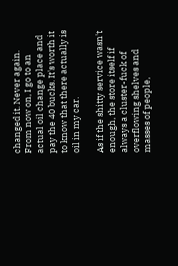changed it. Never again. From now on, I go to an actual oil change place and pay the 40 bucks. It's worth it to know that there actually is oil in my car.

As if the shitty service wasn't enough, the store itself if always a cluster-fuck of overflowing shelves and masses of people,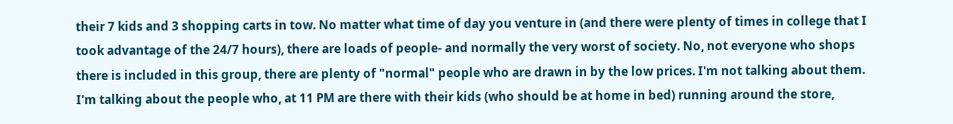their 7 kids and 3 shopping carts in tow. No matter what time of day you venture in (and there were plenty of times in college that I took advantage of the 24/7 hours), there are loads of people- and normally the very worst of society. No, not everyone who shops there is included in this group, there are plenty of "normal" people who are drawn in by the low prices. I'm not talking about them. I'm talking about the people who, at 11 PM are there with their kids (who should be at home in bed) running around the store,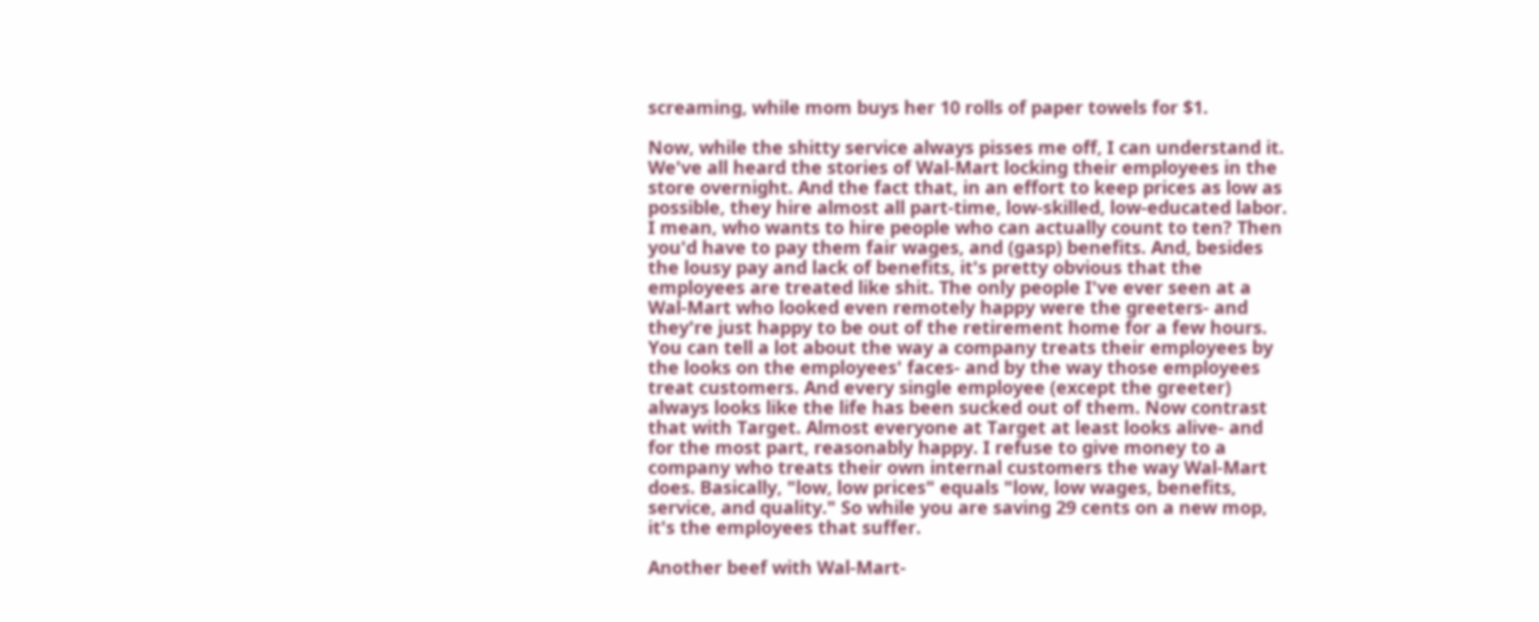screaming, while mom buys her 10 rolls of paper towels for $1.

Now, while the shitty service always pisses me off, I can understand it. We've all heard the stories of Wal-Mart locking their employees in the store overnight. And the fact that, in an effort to keep prices as low as possible, they hire almost all part-time, low-skilled, low-educated labor. I mean, who wants to hire people who can actually count to ten? Then you'd have to pay them fair wages, and (gasp) benefits. And, besides the lousy pay and lack of benefits, it's pretty obvious that the employees are treated like shit. The only people I've ever seen at a Wal-Mart who looked even remotely happy were the greeters- and they're just happy to be out of the retirement home for a few hours. You can tell a lot about the way a company treats their employees by the looks on the employees' faces- and by the way those employees treat customers. And every single employee (except the greeter) always looks like the life has been sucked out of them. Now contrast that with Target. Almost everyone at Target at least looks alive- and for the most part, reasonably happy. I refuse to give money to a company who treats their own internal customers the way Wal-Mart does. Basically, "low, low prices" equals "low, low wages, benefits, service, and quality." So while you are saving 29 cents on a new mop, it's the employees that suffer.

Another beef with Wal-Mart-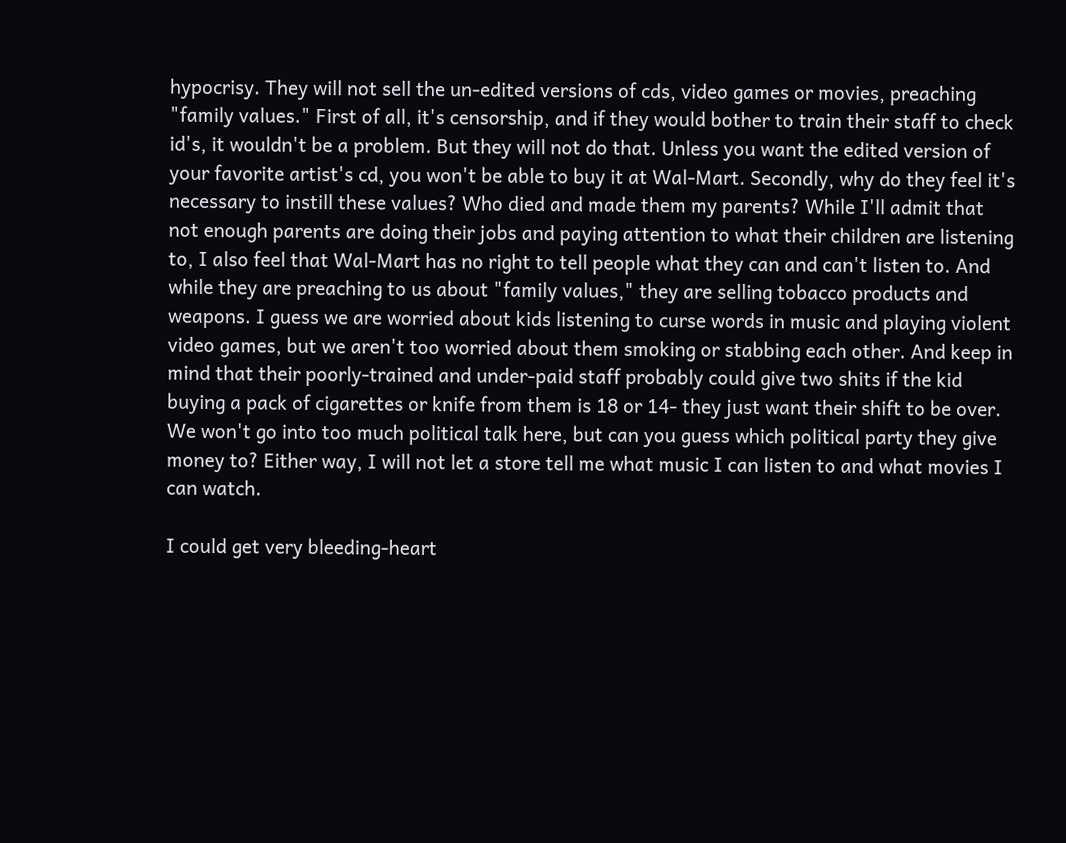hypocrisy. They will not sell the un-edited versions of cds, video games or movies, preaching "family values." First of all, it's censorship, and if they would bother to train their staff to check id's, it wouldn't be a problem. But they will not do that. Unless you want the edited version of your favorite artist's cd, you won't be able to buy it at Wal-Mart. Secondly, why do they feel it's necessary to instill these values? Who died and made them my parents? While I'll admit that not enough parents are doing their jobs and paying attention to what their children are listening to, I also feel that Wal-Mart has no right to tell people what they can and can't listen to. And while they are preaching to us about "family values," they are selling tobacco products and weapons. I guess we are worried about kids listening to curse words in music and playing violent video games, but we aren't too worried about them smoking or stabbing each other. And keep in mind that their poorly-trained and under-paid staff probably could give two shits if the kid buying a pack of cigarettes or knife from them is 18 or 14- they just want their shift to be over. We won't go into too much political talk here, but can you guess which political party they give money to? Either way, I will not let a store tell me what music I can listen to and what movies I can watch.

I could get very bleeding-heart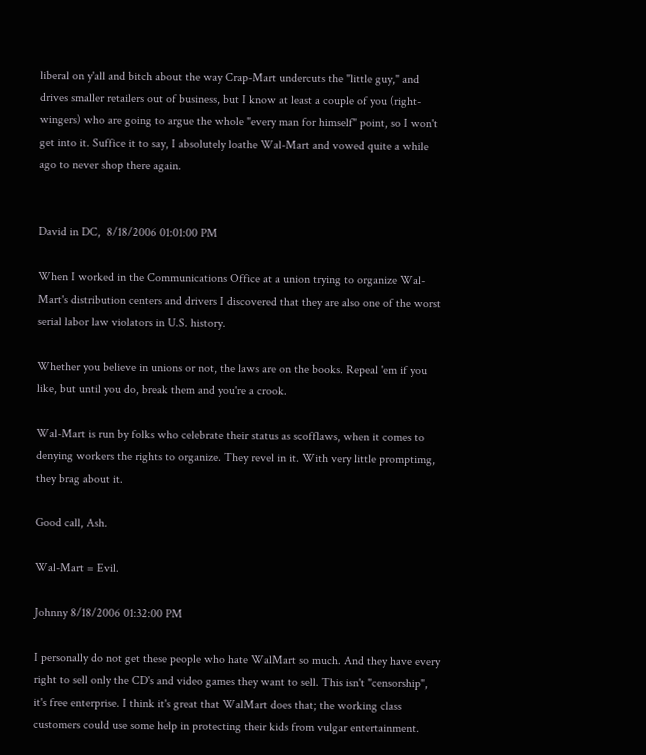liberal on y'all and bitch about the way Crap-Mart undercuts the "little guy," and drives smaller retailers out of business, but I know at least a couple of you (right-wingers) who are going to argue the whole "every man for himself" point, so I won't get into it. Suffice it to say, I absolutely loathe Wal-Mart and vowed quite a while ago to never shop there again.


David in DC,  8/18/2006 01:01:00 PM

When I worked in the Communications Office at a union trying to organize Wal-Mart's distribution centers and drivers I discovered that they are also one of the worst serial labor law violators in U.S. history.

Whether you believe in unions or not, the laws are on the books. Repeal 'em if you like, but until you do, break them and you're a crook.

Wal-Mart is run by folks who celebrate their status as scofflaws, when it comes to denying workers the rights to organize. They revel in it. With very little promptimg, they brag about it.

Good call, Ash.

Wal-Mart = Evil.

Johnny 8/18/2006 01:32:00 PM

I personally do not get these people who hate WalMart so much. And they have every right to sell only the CD's and video games they want to sell. This isn't "censorship", it's free enterprise. I think it's great that WalMart does that; the working class customers could use some help in protecting their kids from vulgar entertainment.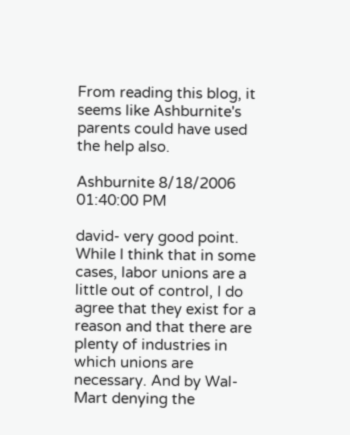From reading this blog, it seems like Ashburnite's parents could have used the help also.

Ashburnite 8/18/2006 01:40:00 PM

david- very good point. While I think that in some cases, labor unions are a little out of control, I do agree that they exist for a reason and that there are plenty of industries in which unions are necessary. And by Wal-Mart denying the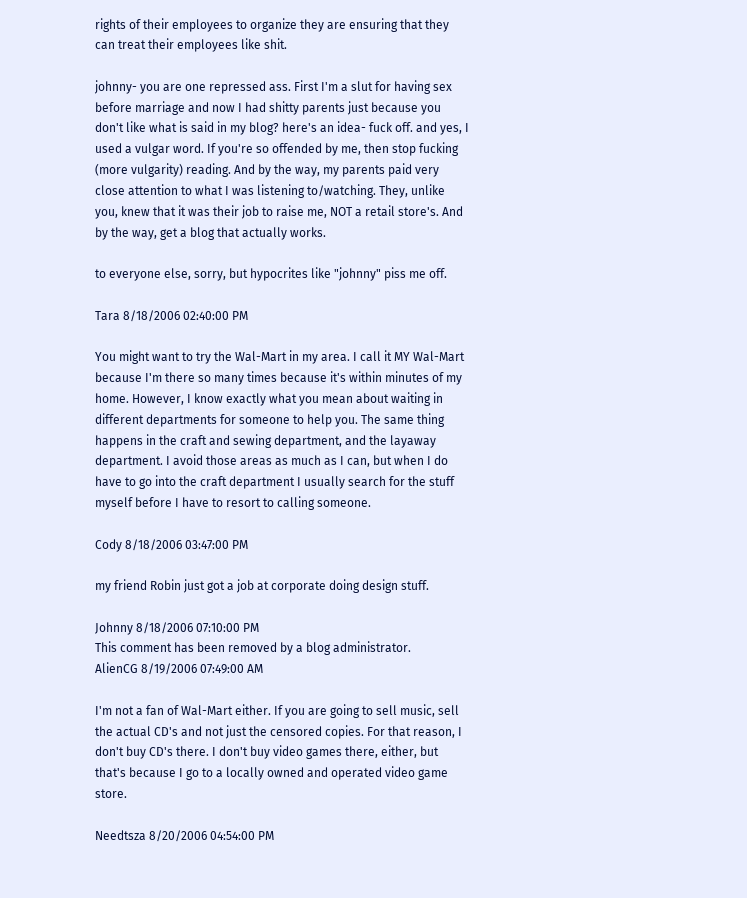rights of their employees to organize they are ensuring that they can treat their employees like shit.

johnny- you are one repressed ass. First I'm a slut for having sex before marriage and now I had shitty parents just because you don't like what is said in my blog? here's an idea- fuck off. and yes, I used a vulgar word. If you're so offended by me, then stop fucking (more vulgarity) reading. And by the way, my parents paid very close attention to what I was listening to/watching. They, unlike you, knew that it was their job to raise me, NOT a retail store's. And by the way, get a blog that actually works.

to everyone else, sorry, but hypocrites like "johnny" piss me off.

Tara 8/18/2006 02:40:00 PM

You might want to try the Wal-Mart in my area. I call it MY Wal-Mart because I'm there so many times because it's within minutes of my home. However, I know exactly what you mean about waiting in different departments for someone to help you. The same thing happens in the craft and sewing department, and the layaway department. I avoid those areas as much as I can, but when I do have to go into the craft department I usually search for the stuff myself before I have to resort to calling someone.

Cody 8/18/2006 03:47:00 PM

my friend Robin just got a job at corporate doing design stuff.

Johnny 8/18/2006 07:10:00 PM
This comment has been removed by a blog administrator.
AlienCG 8/19/2006 07:49:00 AM

I'm not a fan of Wal-Mart either. If you are going to sell music, sell the actual CD's and not just the censored copies. For that reason, I don't buy CD's there. I don't buy video games there, either, but that's because I go to a locally owned and operated video game store.

Needtsza 8/20/2006 04:54:00 PM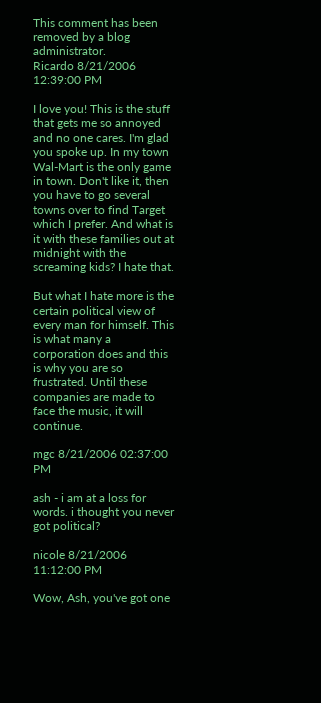This comment has been removed by a blog administrator.
Ricardo 8/21/2006 12:39:00 PM

I love you! This is the stuff that gets me so annoyed and no one cares. I'm glad you spoke up. In my town Wal-Mart is the only game in town. Don't like it, then you have to go several towns over to find Target which I prefer. And what is it with these families out at midnight with the screaming kids? I hate that.

But what I hate more is the certain political view of every man for himself. This is what many a corporation does and this is why you are so frustrated. Until these companies are made to face the music, it will continue.

mgc 8/21/2006 02:37:00 PM

ash - i am at a loss for words. i thought you never got political?

nicole 8/21/2006 11:12:00 PM

Wow, Ash, you've got one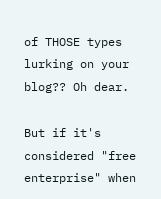of THOSE types lurking on your blog?? Oh dear.

But if it's considered "free enterprise" when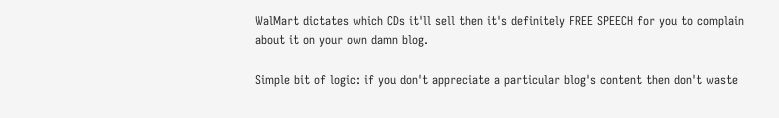WalMart dictates which CDs it'll sell then it's definitely FREE SPEECH for you to complain about it on your own damn blog.

Simple bit of logic: if you don't appreciate a particular blog's content then don't waste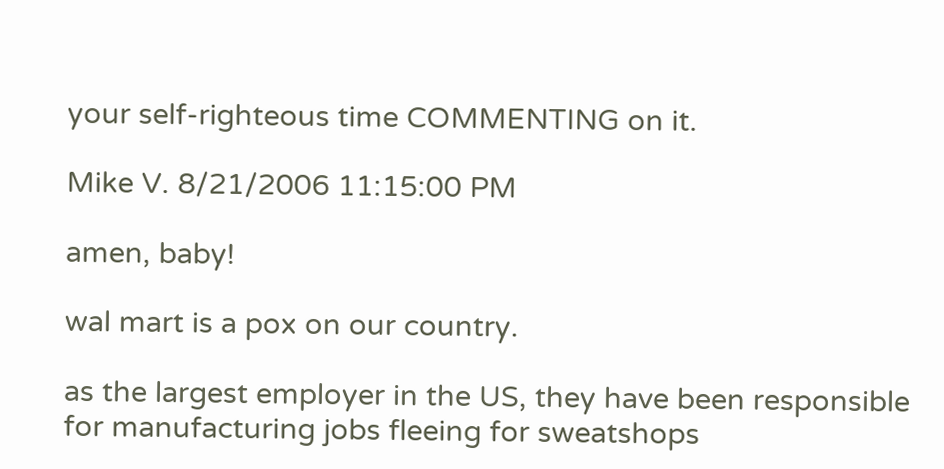your self-righteous time COMMENTING on it.

Mike V. 8/21/2006 11:15:00 PM

amen, baby!

wal mart is a pox on our country.

as the largest employer in the US, they have been responsible for manufacturing jobs fleeing for sweatshops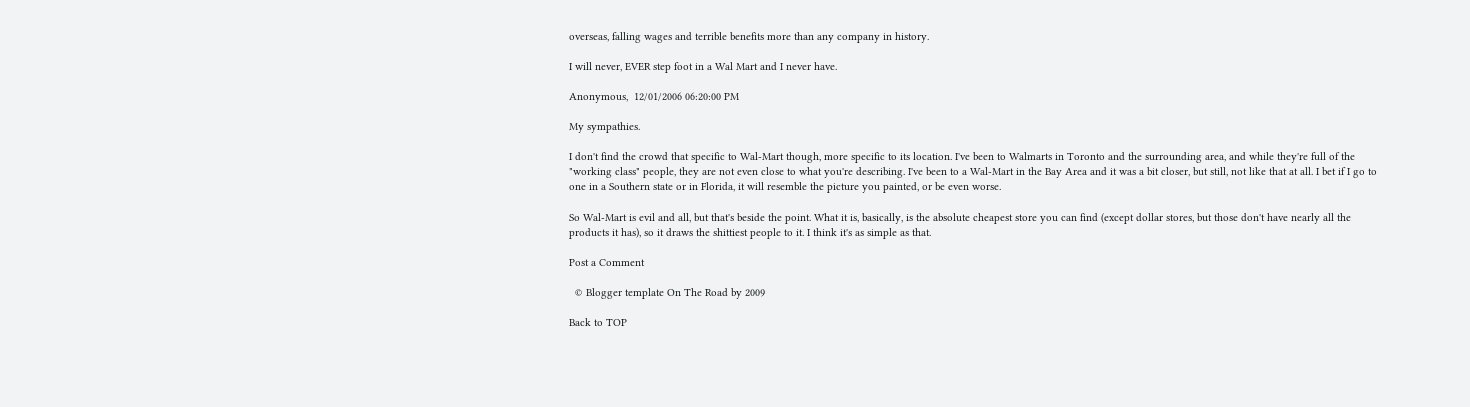overseas, falling wages and terrible benefits more than any company in history.

I will never, EVER step foot in a Wal Mart and I never have.

Anonymous,  12/01/2006 06:20:00 PM

My sympathies.

I don't find the crowd that specific to Wal-Mart though, more specific to its location. I've been to Walmarts in Toronto and the surrounding area, and while they're full of the "working class" people, they are not even close to what you're describing. I've been to a Wal-Mart in the Bay Area and it was a bit closer, but still, not like that at all. I bet if I go to one in a Southern state or in Florida, it will resemble the picture you painted, or be even worse.

So Wal-Mart is evil and all, but that's beside the point. What it is, basically, is the absolute cheapest store you can find (except dollar stores, but those don't have nearly all the products it has), so it draws the shittiest people to it. I think it's as simple as that.

Post a Comment

  © Blogger template On The Road by 2009

Back to TOP